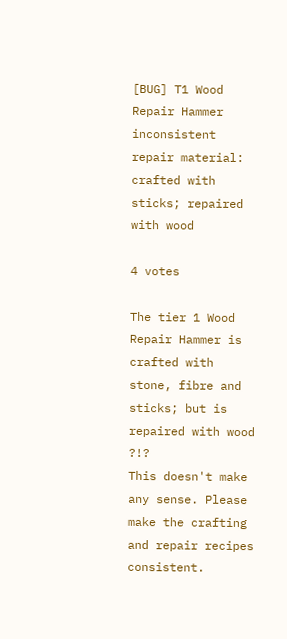[BUG] T1 Wood Repair Hammer inconsistent repair material: crafted with sticks; repaired with wood

4 votes

The tier 1 Wood Repair Hammer is crafted with stone, fibre and sticks; but is repaired with wood ?!?
This doesn't make any sense. Please make the crafting and repair recipes consistent.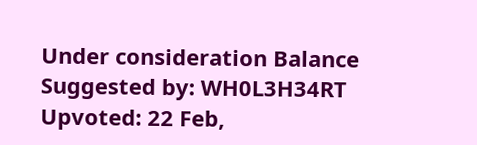Under consideration Balance Suggested by: WH0L3H34RT Upvoted: 22 Feb,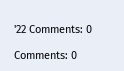'22 Comments: 0

Comments: 0